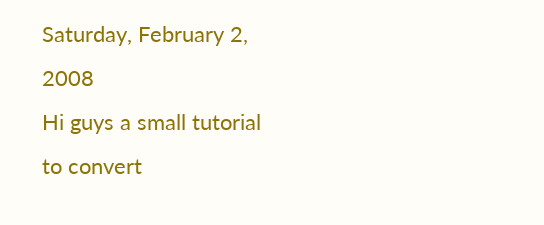Saturday, February 2, 2008
Hi guys a small tutorial to convert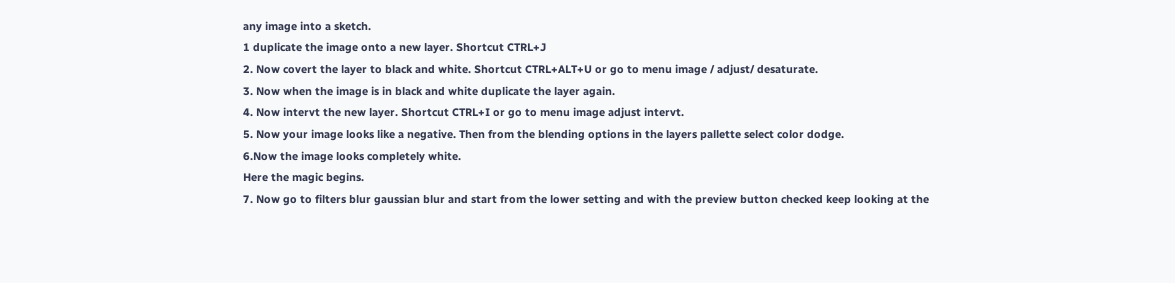any image into a sketch.
1 duplicate the image onto a new layer. Shortcut CTRL+J
2. Now covert the layer to black and white. Shortcut CTRL+ALT+U or go to menu image / adjust/ desaturate.
3. Now when the image is in black and white duplicate the layer again.
4. Now intervt the new layer. Shortcut CTRL+I or go to menu image adjust intervt.
5. Now your image looks like a negative. Then from the blending options in the layers pallette select color dodge.
6.Now the image looks completely white.
Here the magic begins.
7. Now go to filters blur gaussian blur and start from the lower setting and with the preview button checked keep looking at the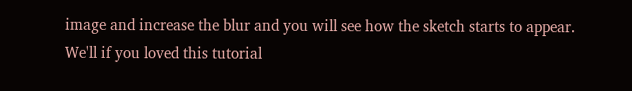image and increase the blur and you will see how the sketch starts to appear.
We'll if you loved this tutorial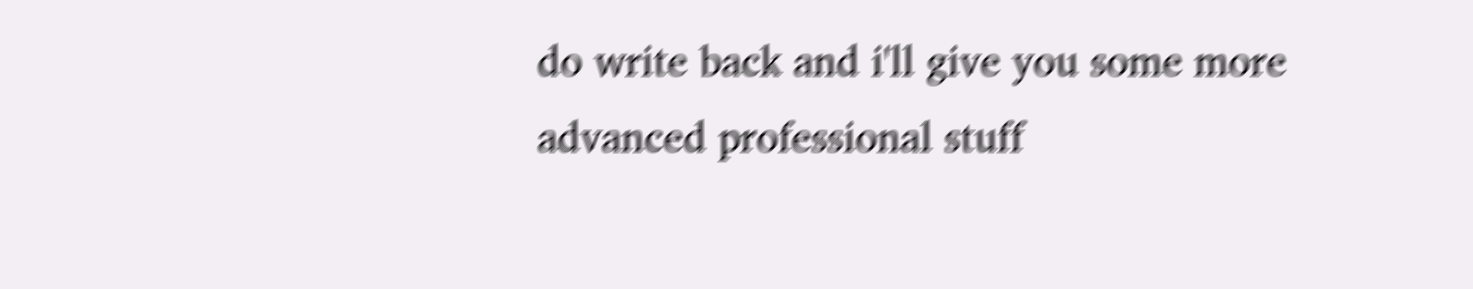do write back and i'll give you some more advanced professional stuff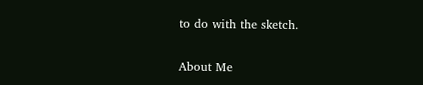to do with the sketch.


About Me